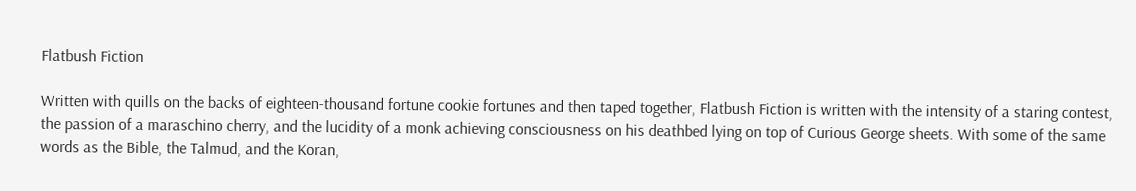Flatbush Fiction

Written with quills on the backs of eighteen-thousand fortune cookie fortunes and then taped together, Flatbush Fiction is written with the intensity of a staring contest, the passion of a maraschino cherry, and the lucidity of a monk achieving consciousness on his deathbed lying on top of Curious George sheets. With some of the same words as the Bible, the Talmud, and the Koran,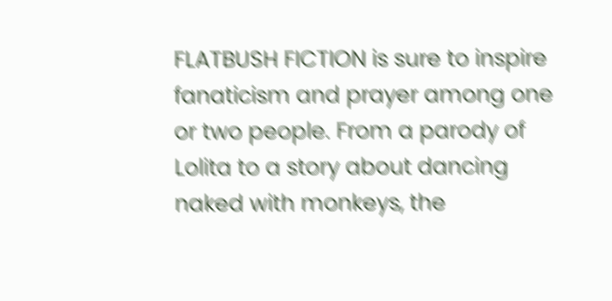FLATBUSH FICTION is sure to inspire fanaticism and prayer among one or two people. From a parody of Lolita to a story about dancing naked with monkeys, the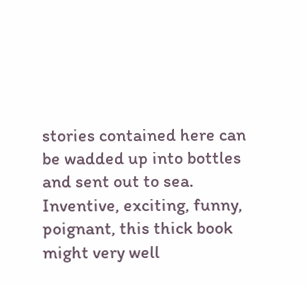stories contained here can be wadded up into bottles and sent out to sea. Inventive, exciting, funny, poignant, this thick book might very well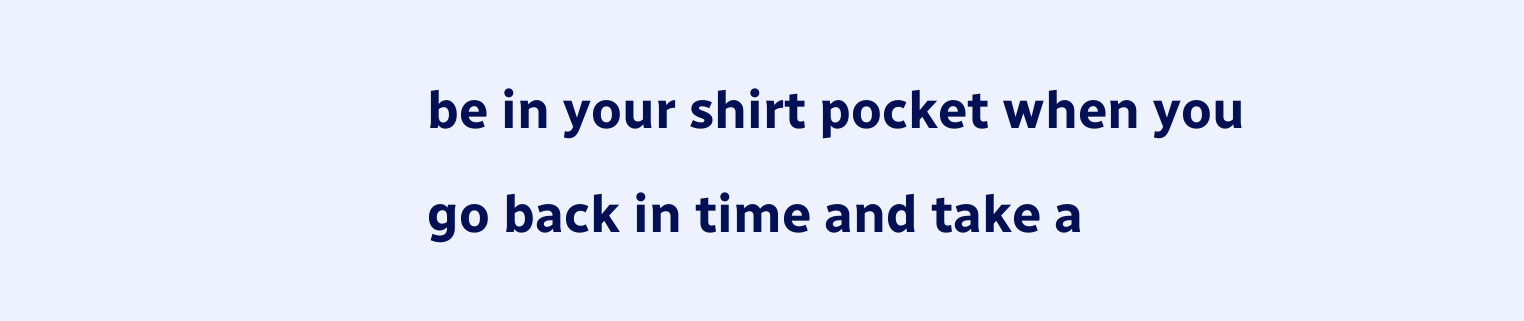be in your shirt pocket when you go back in time and take a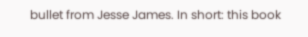bullet from Jesse James. In short: this book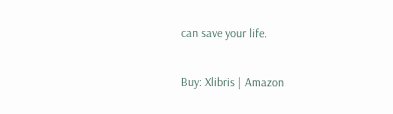can save your life.

Buy: Xlibris | Amazon